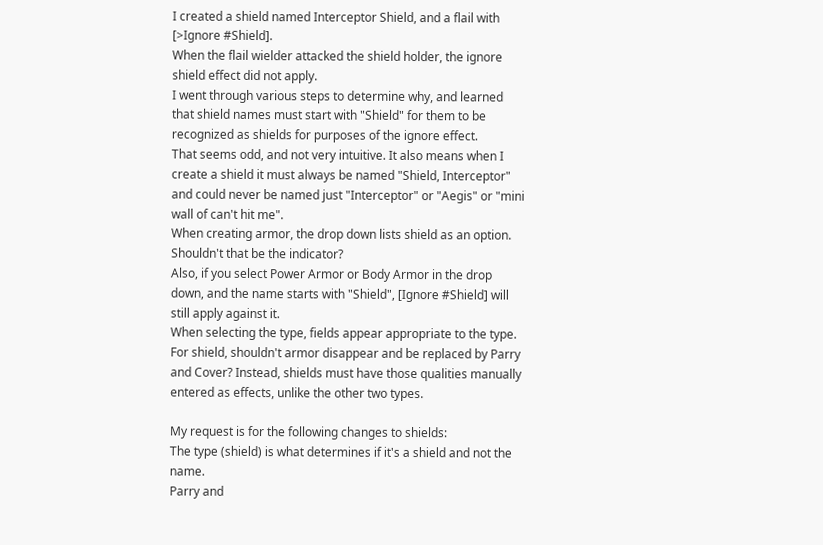I created a shield named Interceptor Shield, and a flail with [>Ignore #Shield].
When the flail wielder attacked the shield holder, the ignore shield effect did not apply.
I went through various steps to determine why, and learned that shield names must start with "Shield" for them to be recognized as shields for purposes of the ignore effect.
That seems odd, and not very intuitive. It also means when I create a shield it must always be named "Shield, Interceptor" and could never be named just "Interceptor" or "Aegis" or "mini wall of can't hit me".
When creating armor, the drop down lists shield as an option. Shouldn't that be the indicator?
Also, if you select Power Armor or Body Armor in the drop down, and the name starts with "Shield", [Ignore #Shield] will still apply against it.
When selecting the type, fields appear appropriate to the type. For shield, shouldn't armor disappear and be replaced by Parry and Cover? Instead, shields must have those qualities manually entered as effects, unlike the other two types.

My request is for the following changes to shields:
The type (shield) is what determines if it's a shield and not the name.
Parry and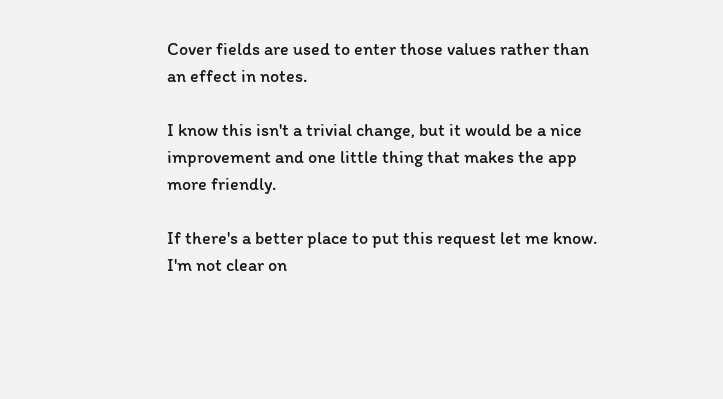Cover fields are used to enter those values rather than an effect in notes.

I know this isn't a trivial change, but it would be a nice improvement and one little thing that makes the app more friendly.

If there's a better place to put this request let me know. I'm not clear on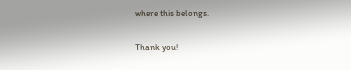where this belongs.

Thank you!